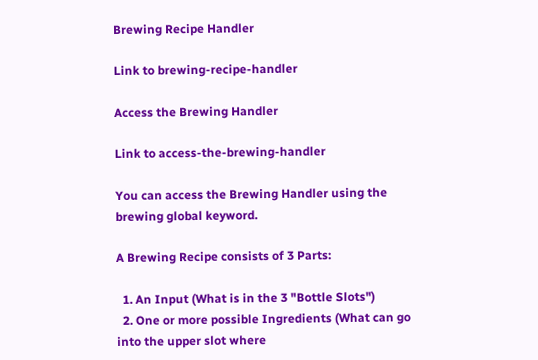Brewing Recipe Handler

Link to brewing-recipe-handler

Access the Brewing Handler

Link to access-the-brewing-handler

You can access the Brewing Handler using the brewing global keyword.

A Brewing Recipe consists of 3 Parts:

  1. An Input (What is in the 3 "Bottle Slots")
  2. One or more possible Ingredients (What can go into the upper slot where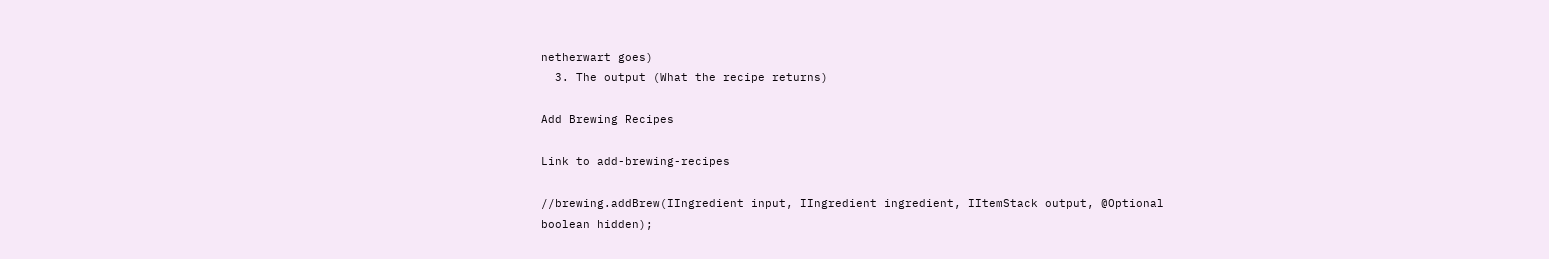netherwart goes)
  3. The output (What the recipe returns)

Add Brewing Recipes

Link to add-brewing-recipes

//brewing.addBrew(IIngredient input, IIngredient ingredient, IItemStack output, @Optional boolean hidden);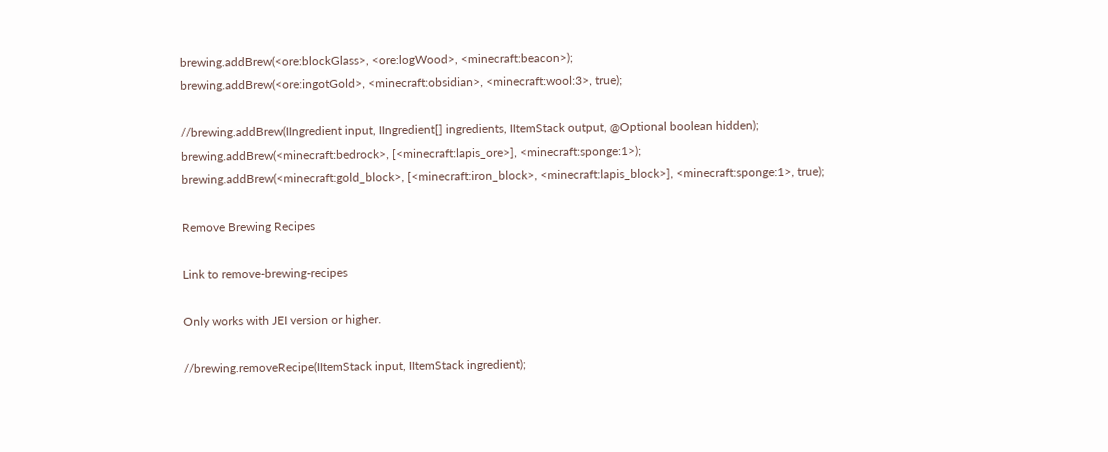brewing.addBrew(<ore:blockGlass>, <ore:logWood>, <minecraft:beacon>);
brewing.addBrew(<ore:ingotGold>, <minecraft:obsidian>, <minecraft:wool:3>, true);

//brewing.addBrew(IIngredient input, IIngredient[] ingredients, IItemStack output, @Optional boolean hidden);
brewing.addBrew(<minecraft:bedrock>, [<minecraft:lapis_ore>], <minecraft:sponge:1>);
brewing.addBrew(<minecraft:gold_block>, [<minecraft:iron_block>, <minecraft:lapis_block>], <minecraft:sponge:1>, true);

Remove Brewing Recipes

Link to remove-brewing-recipes

Only works with JEI version or higher.

//brewing.removeRecipe(IItemStack input, IItemStack ingredient);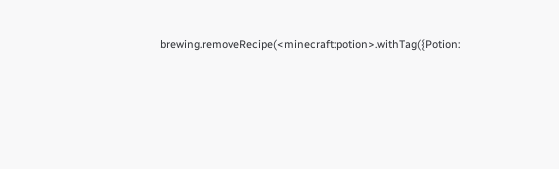brewing.removeRecipe(<minecraft:potion>.withTag({Potion: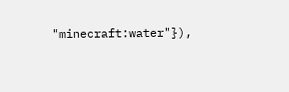"minecraft:water"}),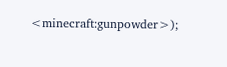<minecraft:gunpowder>);